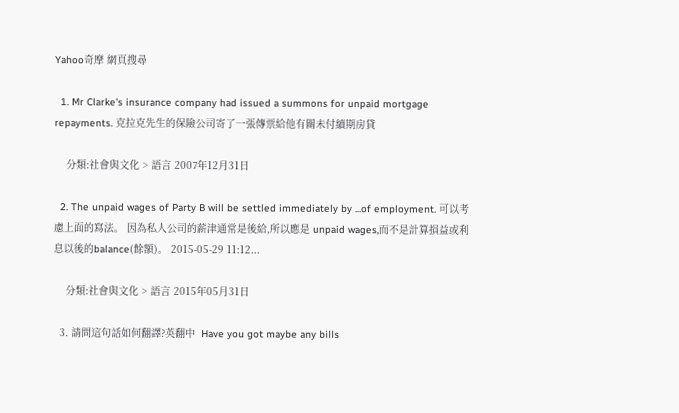Yahoo奇摩 網頁搜尋

  1. Mr Clarke's insurance company had issued a summons for unpaid mortgage repayments. 克拉克先生的保險公司寄了一張傳票給他有關未付續期房貸

    分類:社會與文化 > 語言 2007年12月31日

  2. The unpaid wages of Party B will be settled immediately by ...of employment. 可以考慮上面的寫法。 因為私人公司的薪津通常是後給,所以應是 unpaid wages,而不是計算損益或利息以後的balance(餘額)。 2015-05-29 11:12...

    分類:社會與文化 > 語言 2015年05月31日

  3. 請問這句話如何翻譯?英翻中  Have you got maybe any bills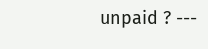unpaid ? ---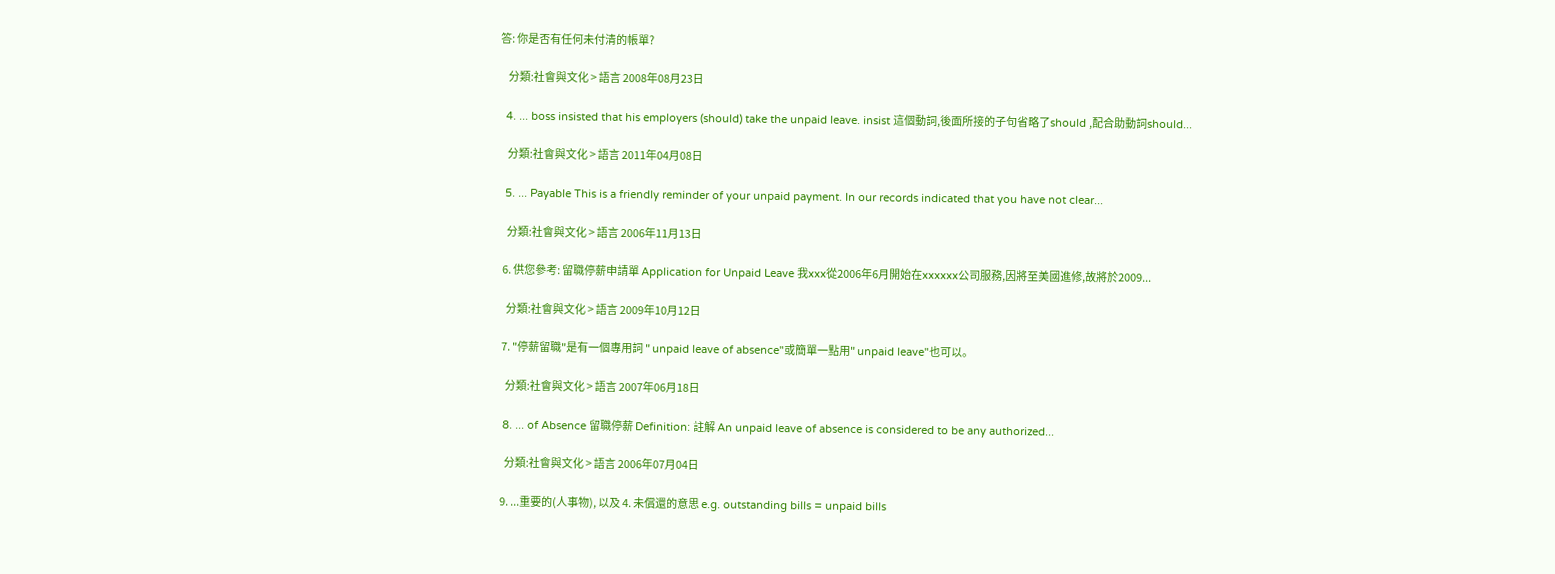答: 你是否有任何未付清的帳單?

    分類:社會與文化 > 語言 2008年08月23日

  4. ... boss insisted that his employers (should) take the unpaid leave. insist 這個動詞,後面所接的子句省略了should ,配合助動詞should...

    分類:社會與文化 > 語言 2011年04月08日

  5. ... Payable This is a friendly reminder of your unpaid payment. In our records indicated that you have not clear...

    分類:社會與文化 > 語言 2006年11月13日

  6. 供您參考: 留職停薪申請單 Application for Unpaid Leave 我xxx從2006年6月開始在xxxxxx公司服務,因將至美國進修,故將於2009...

    分類:社會與文化 > 語言 2009年10月12日

  7. "停薪留職"是有一個專用詞 " unpaid leave of absence"或簡單一點用" unpaid leave"也可以。

    分類:社會與文化 > 語言 2007年06月18日

  8. ... of Absence 留職停薪 Definition: 註解 An unpaid leave of absence is considered to be any authorized...

    分類:社會與文化 > 語言 2006年07月04日

  9. ...重要的(人事物), 以及 4. 未償還的意思 e.g. outstanding bills = unpaid bills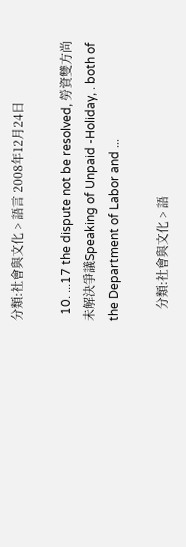分類:社會與文化 > 語言 2008年12月24日

  10. ...17 the dispute not be resolved, 勞資雙方尚未解決爭議Speaking of Unpaid -Holiday, . both of the Department of Labor and ...

    分類:社會與文化 > 語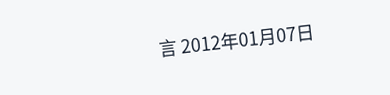言 2012年01月07日